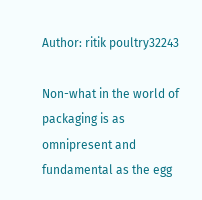Author: ritik poultry32243

Non-what in the world of packaging is as omnipresent and fundamental as the egg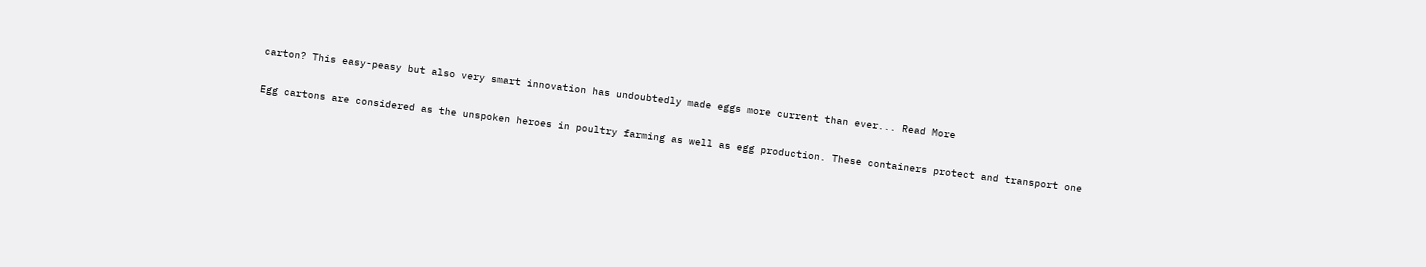carton? This easy-peasy but also very smart innovation has undoubtedly made eggs more current than ever... Read More

Egg cartons are considered as the unspoken heroes in poultry farming as well as egg production. These containers protect and transport one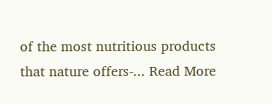of the most nutritious products that nature offers-... Read More